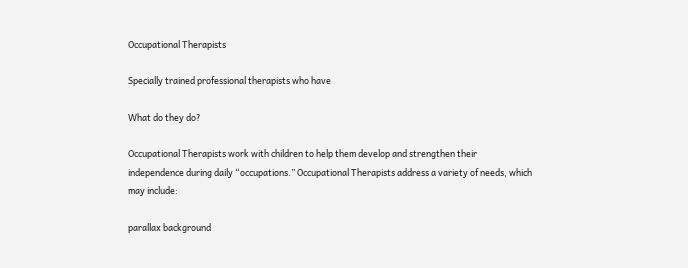Occupational Therapists

Specially trained professional therapists who have

What do they do?

Occupational Therapists work with children to help them develop and strengthen their independence during daily “occupations.” Occupational Therapists address a variety of needs, which may include:

parallax background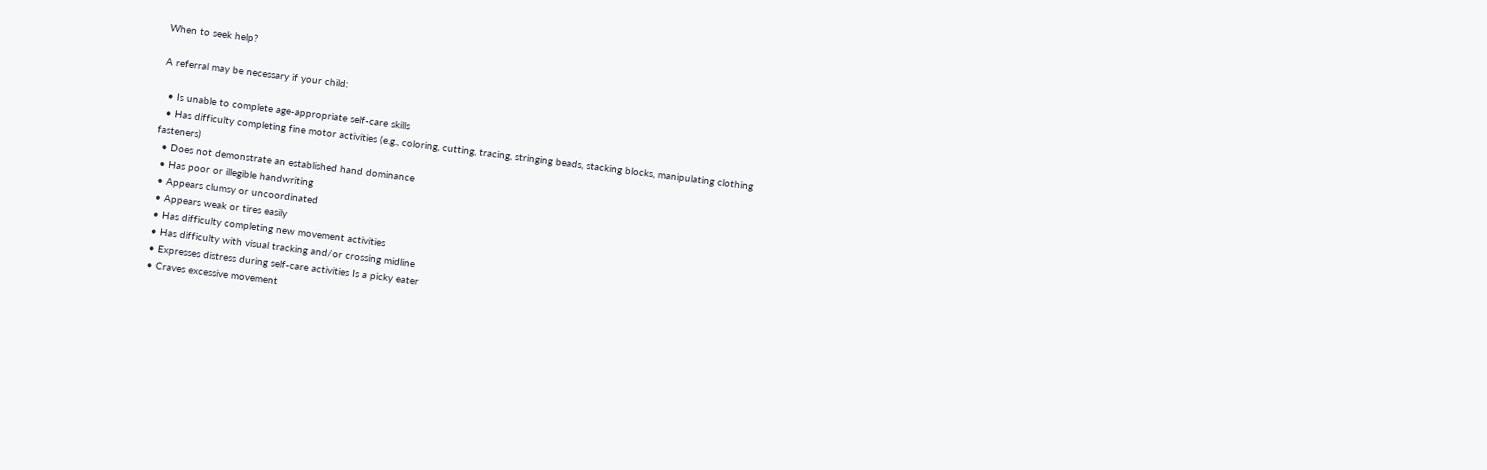When to seek help?

A referral may be necessary if your child:

  • Is unable to complete age-appropriate self-care skills
  • Has difficulty completing fine motor activities (e.g., coloring, cutting, tracing, stringing beads, stacking blocks, manipulating clothing fasteners)
  • Does not demonstrate an established hand dominance
  • Has poor or illegible handwriting
  • Appears clumsy or uncoordinated
  • Appears weak or tires easily
  • Has difficulty completing new movement activities
  • Has difficulty with visual tracking and/or crossing midline
  • Expresses distress during self-care activities Is a picky eater
  • Craves excessive movement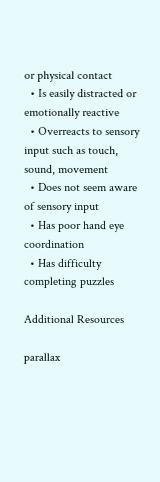or physical contact
  • Is easily distracted or emotionally reactive
  • Overreacts to sensory input such as touch, sound, movement
  • Does not seem aware of sensory input
  • Has poor hand eye coordination
  • Has difficulty completing puzzles

Additional Resources

parallax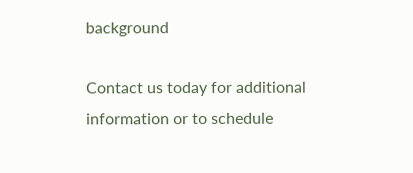background

Contact us today for additional information or to schedule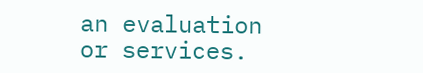an evaluation or services.